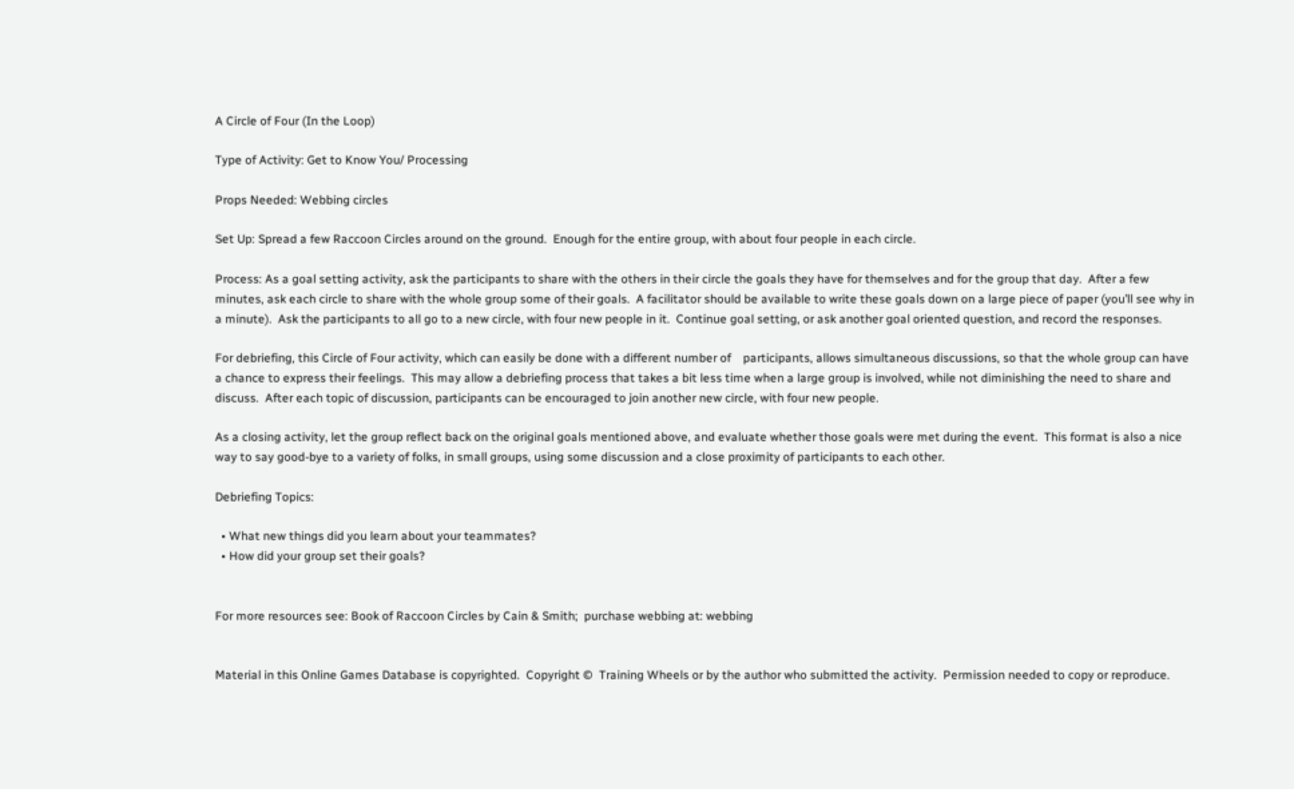A Circle of Four (In the Loop)

Type of Activity: Get to Know You/ Processing

Props Needed: Webbing circles

Set Up: Spread a few Raccoon Circles around on the ground.  Enough for the entire group, with about four people in each circle.

Process: As a goal setting activity, ask the participants to share with the others in their circle the goals they have for themselves and for the group that day.  After a few minutes, ask each circle to share with the whole group some of their goals.  A facilitator should be available to write these goals down on a large piece of paper (you’ll see why in a minute).  Ask the participants to all go to a new circle, with four new people in it.  Continue goal setting, or ask another goal oriented question, and record the responses.

For debriefing, this Circle of Four activity, which can easily be done with a different number of    participants, allows simultaneous discussions, so that the whole group can have a chance to express their feelings.  This may allow a debriefing process that takes a bit less time when a large group is involved, while not diminishing the need to share and discuss.  After each topic of discussion, participants can be encouraged to join another new circle, with four new people.

As a closing activity, let the group reflect back on the original goals mentioned above, and evaluate whether those goals were met during the event.  This format is also a nice way to say good-bye to a variety of folks, in small groups, using some discussion and a close proximity of participants to each other.

Debriefing Topics:

  • What new things did you learn about your teammates?
  • How did your group set their goals?


For more resources see: Book of Raccoon Circles by Cain & Smith;  purchase webbing at: webbing


Material in this Online Games Database is copyrighted.  Copyright ©  Training Wheels or by the author who submitted the activity.  Permission needed to copy or reproduce.